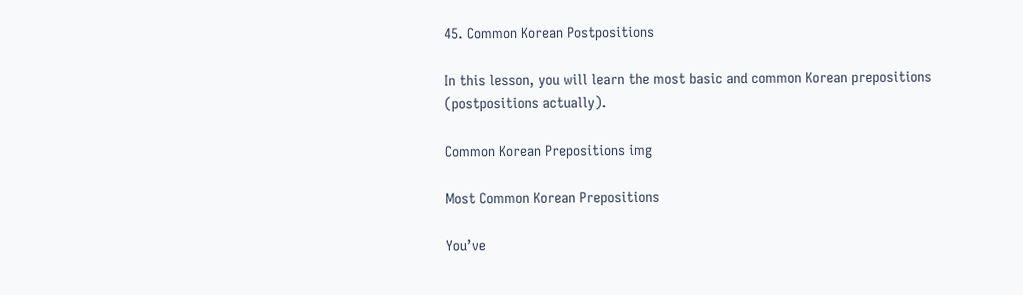45. Common Korean Postpositions

In this lesson, you will learn the most basic and common Korean prepositions (postpositions actually).

Common Korean Prepositions img

Most Common Korean Prepositions

You’ve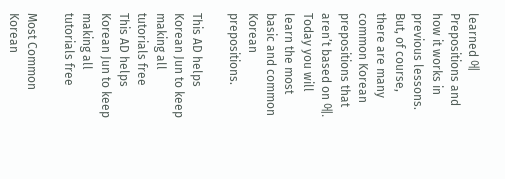learned 에 Prepositions and how it works in previous lessons. But, of course, there are many common Korean prepositions that aren’t based on 에. Today you will learn the most basic and common Korean prepositions.

This AD helps Korean Jun to keep making all tutorials free
This AD helps Korean Jun to keep making all tutorials free

Most Common Korean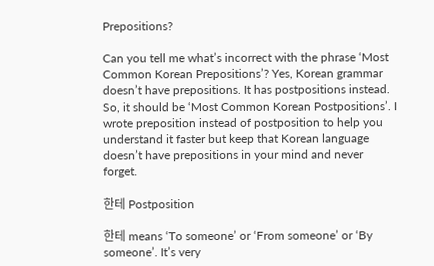Prepositions?

Can you tell me what’s incorrect with the phrase ‘Most Common Korean Prepositions’? Yes, Korean grammar doesn’t have prepositions. It has postpositions instead. So, it should be ‘Most Common Korean Postpositions’. I wrote preposition instead of postposition to help you understand it faster but keep that Korean language doesn’t have prepositions in your mind and never forget.

한테 Postposition

한테 means ‘To someone’ or ‘From someone’ or ‘By someone’. It’s very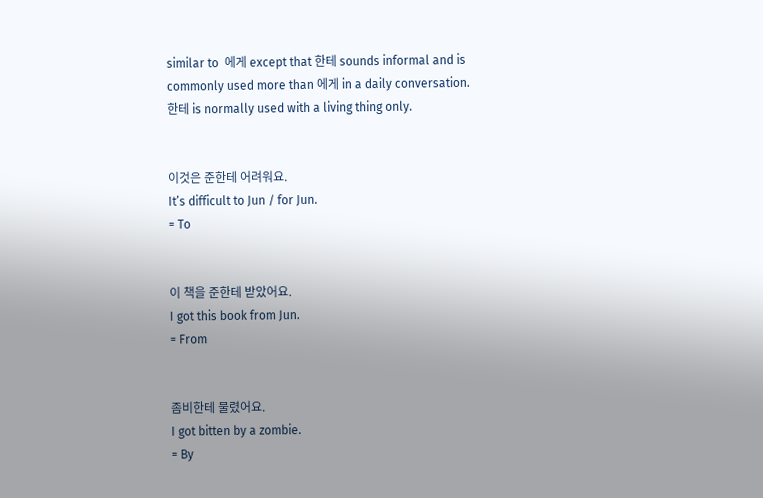similar to  에게 except that 한테 sounds informal and is commonly used more than 에게 in a daily conversation. 한테 is normally used with a living thing only.


이것은 준한테 어려워요.
It’s difficult to Jun / for Jun.
= To


이 책을 준한테 받았어요.
I got this book from Jun.
= From


좀비한테 물렸어요.
I got bitten by a zombie.
= By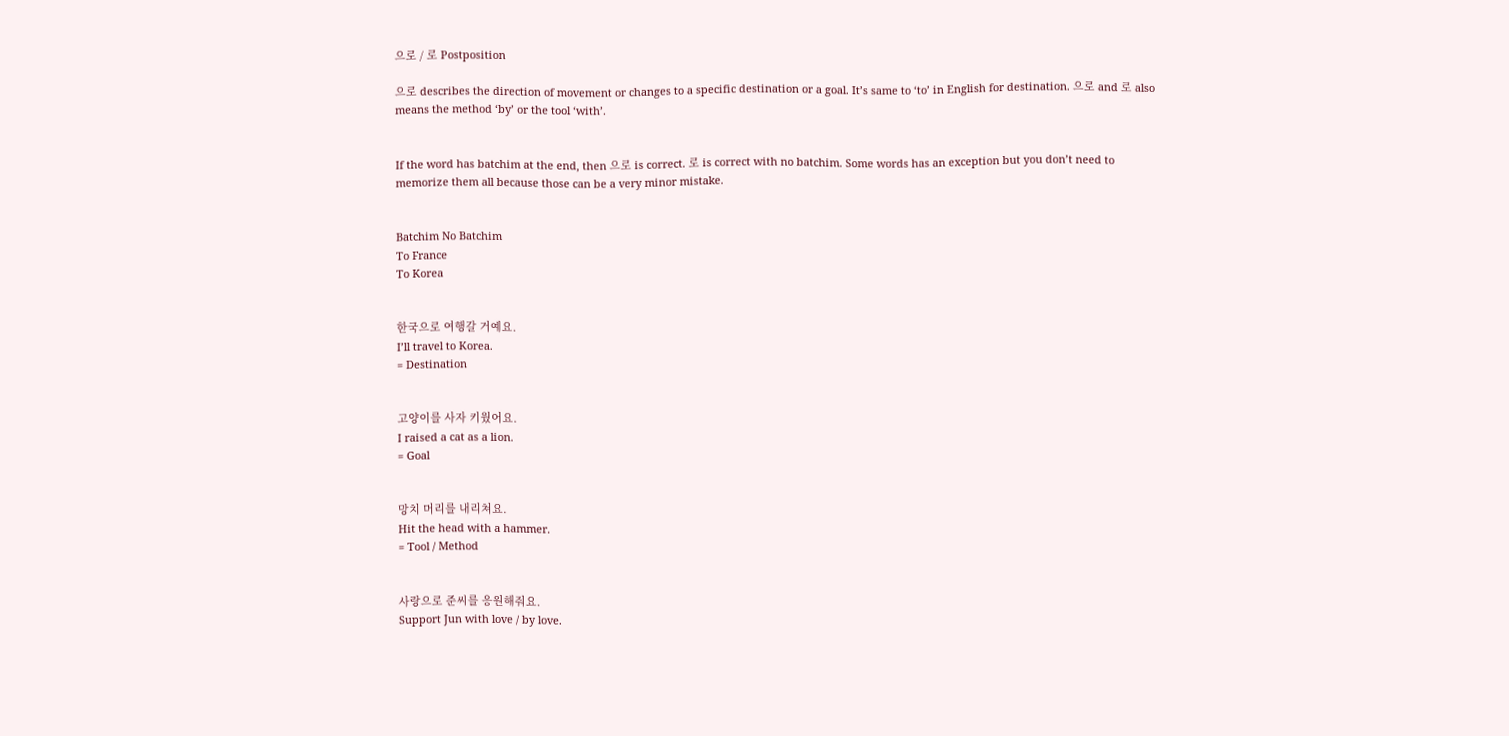으로 / 로 Postposition

으로 describes the direction of movement or changes to a specific destination or a goal. It’s same to ‘to’ in English for destination. 으로 and 로 also means the method ‘by’ or the tool ‘with’.


If the word has batchim at the end, then 으로 is correct. 로 is correct with no batchim. Some words has an exception but you don’t need to memorize them all because those can be a very minor mistake.


Batchim No Batchim
To France
To Korea


한국으로 여행갈 거예요.
I’ll travel to Korea.
= Destination


고양이를 사자 키웠어요.
I raised a cat as a lion.
= Goal


망치 머리를 내리쳐요.
Hit the head with a hammer.
= Tool / Method


사랑으로 준씨를 응원해줘요.
Support Jun with love / by love.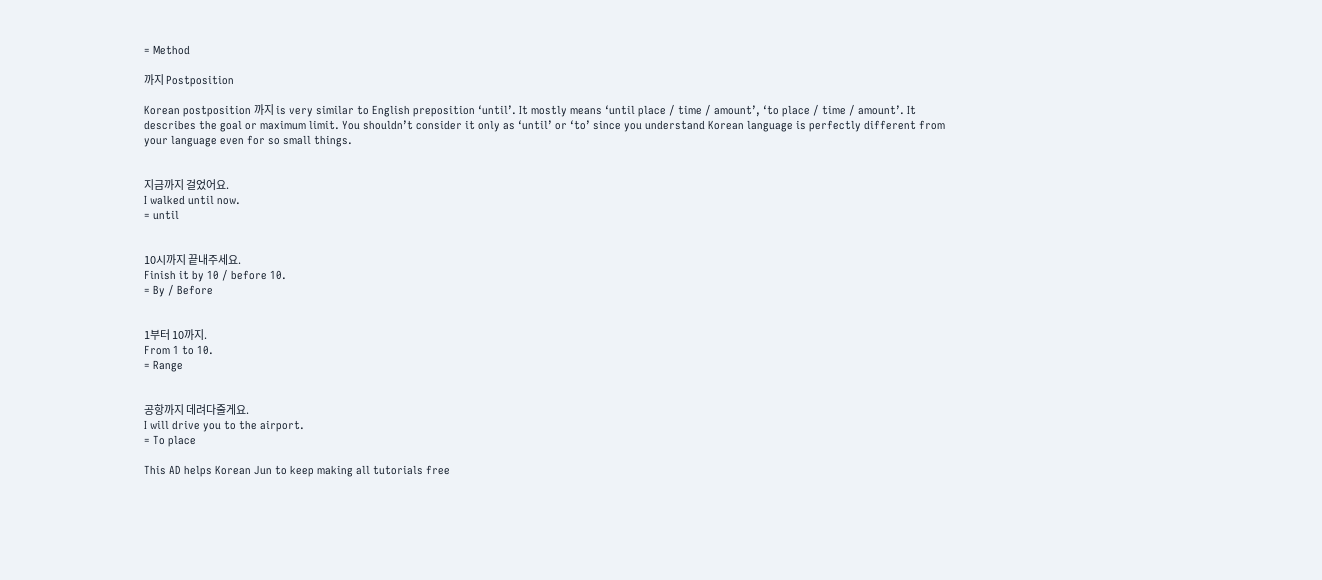= Method

까지 Postposition

Korean postposition 까지 is very similar to English preposition ‘until’. It mostly means ‘until place / time / amount’, ‘to place / time / amount’. It describes the goal or maximum limit. You shouldn’t consider it only as ‘until’ or ‘to’ since you understand Korean language is perfectly different from your language even for so small things.


지금까지 걸었어요.
I walked until now.
= until


10시까지 끝내주세요.
Finish it by 10 / before 10.
= By / Before


1부터 10까지.
From 1 to 10.
= Range


공항까지 데려다줄게요.
I will drive you to the airport.
= To place

This AD helps Korean Jun to keep making all tutorials free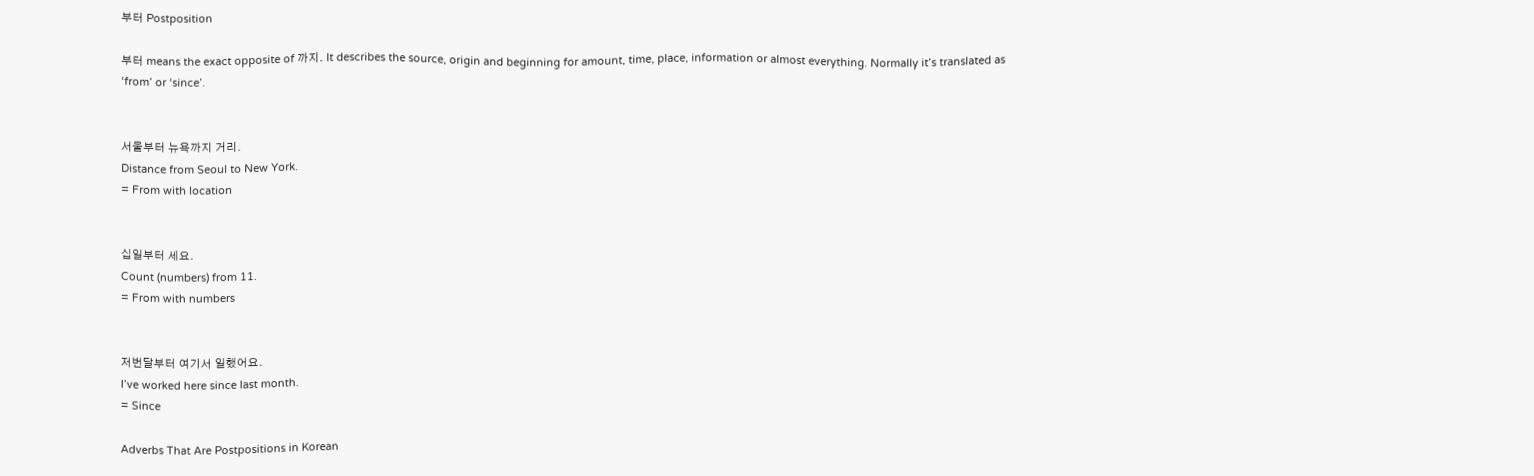부터 Postposition

부터 means the exact opposite of 까지. It describes the source, origin and beginning for amount, time, place, information or almost everything. Normally it’s translated as ‘from’ or ‘since’.


서울부터 뉴욕까지 거리.
Distance from Seoul to New York.
= From with location


십일부터 세요.
Count (numbers) from 11.
= From with numbers


저번달부터 여기서 일했어요.
I’ve worked here since last month.
= Since

Adverbs That Are Postpositions in Korean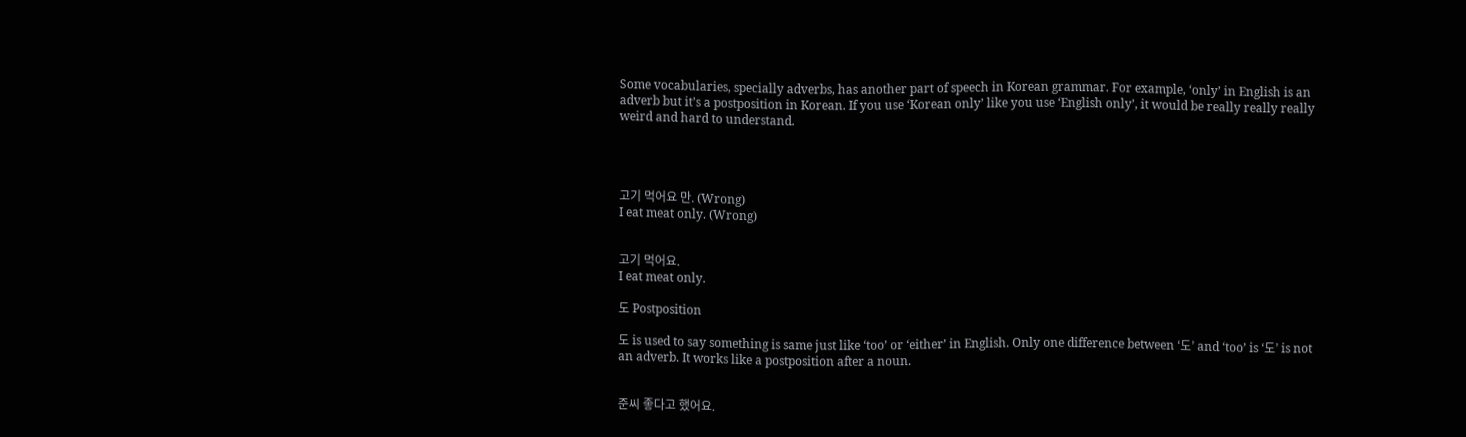Some vocabularies, specially adverbs, has another part of speech in Korean grammar. For example, ‘only’ in English is an adverb but it’s a postposition in Korean. If you use ‘Korean only’ like you use ‘English only’, it would be really really really weird and hard to understand.




고기 먹어요 만. (Wrong)
I eat meat only. (Wrong)


고기 먹어요.
I eat meat only.

도 Postposition

도 is used to say something is same just like ‘too’ or ‘either’ in English. Only one difference between ‘도’ and ‘too’ is ‘도’ is not an adverb. It works like a postposition after a noun.


준씨 좋다고 했어요.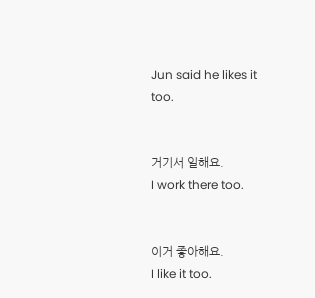Jun said he likes it too.


거기서 일해요.
I work there too.


이거 좋아해요.
I like it too.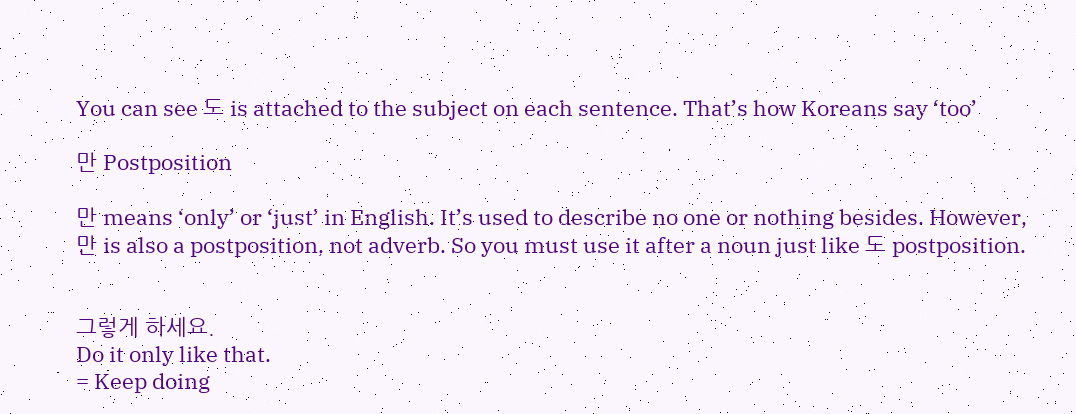You can see 도 is attached to the subject on each sentence. That’s how Koreans say ‘too’

만 Postposition

만 means ‘only’ or ‘just’ in English. It’s used to describe no one or nothing besides. However, 만 is also a postposition, not adverb. So you must use it after a noun just like 도 postposition.


그렇게 하세요.
Do it only like that.
= Keep doing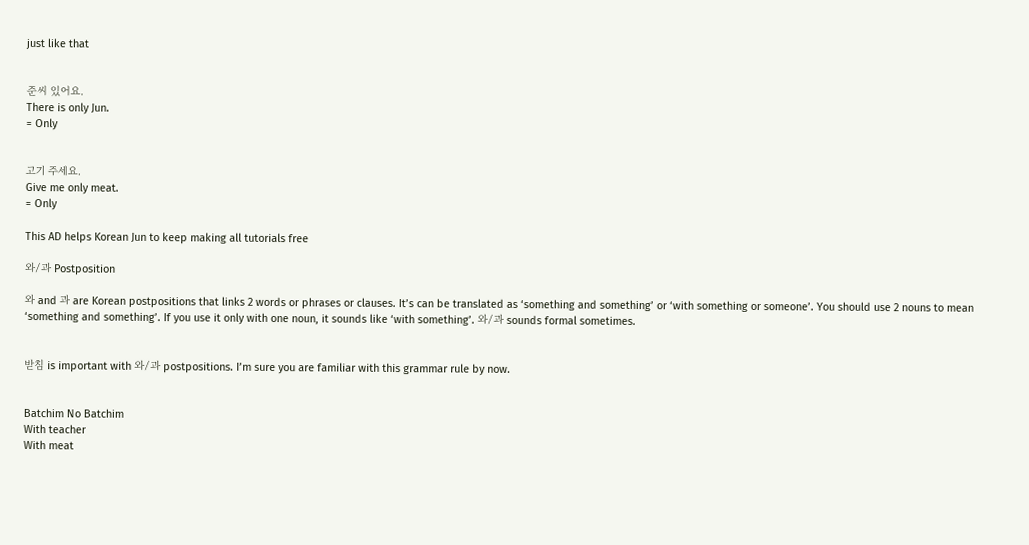just like that


준씨 있어요.
There is only Jun.
= Only


고기 주세요.
Give me only meat.
= Only

This AD helps Korean Jun to keep making all tutorials free

와/과 Postposition

와 and 과 are Korean postpositions that links 2 words or phrases or clauses. It’s can be translated as ‘something and something’ or ‘with something or someone’. You should use 2 nouns to mean ‘something and something’. If you use it only with one noun, it sounds like ‘with something’. 와/과 sounds formal sometimes.


받침 is important with 와/과 postpositions. I’m sure you are familiar with this grammar rule by now.


Batchim No Batchim
With teacher
With meat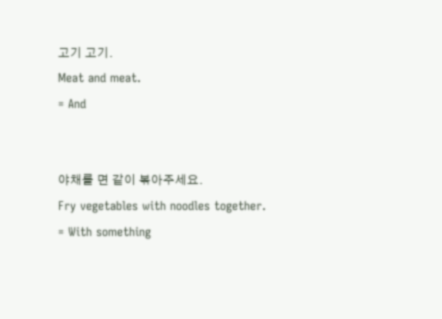고기 고기.
Meat and meat.
= And


야채를 면 같이 볶아주세요.
Fry vegetables with noodles together.
= With something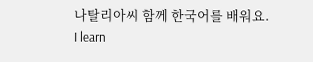나탈리아씨 함께 한국어를 배워요.
I learn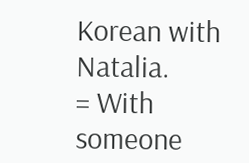Korean with Natalia.
= With someone